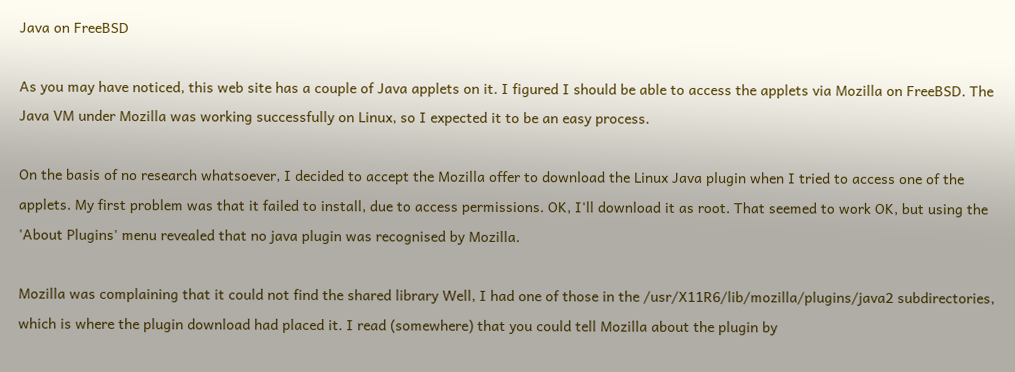Java on FreeBSD

As you may have noticed, this web site has a couple of Java applets on it. I figured I should be able to access the applets via Mozilla on FreeBSD. The Java VM under Mozilla was working successfully on Linux, so I expected it to be an easy process.

On the basis of no research whatsoever, I decided to accept the Mozilla offer to download the Linux Java plugin when I tried to access one of the applets. My first problem was that it failed to install, due to access permissions. OK, I'll download it as root. That seemed to work OK, but using the 'About Plugins' menu revealed that no java plugin was recognised by Mozilla.

Mozilla was complaining that it could not find the shared library Well, I had one of those in the /usr/X11R6/lib/mozilla/plugins/java2 subdirectories, which is where the plugin download had placed it. I read (somewhere) that you could tell Mozilla about the plugin by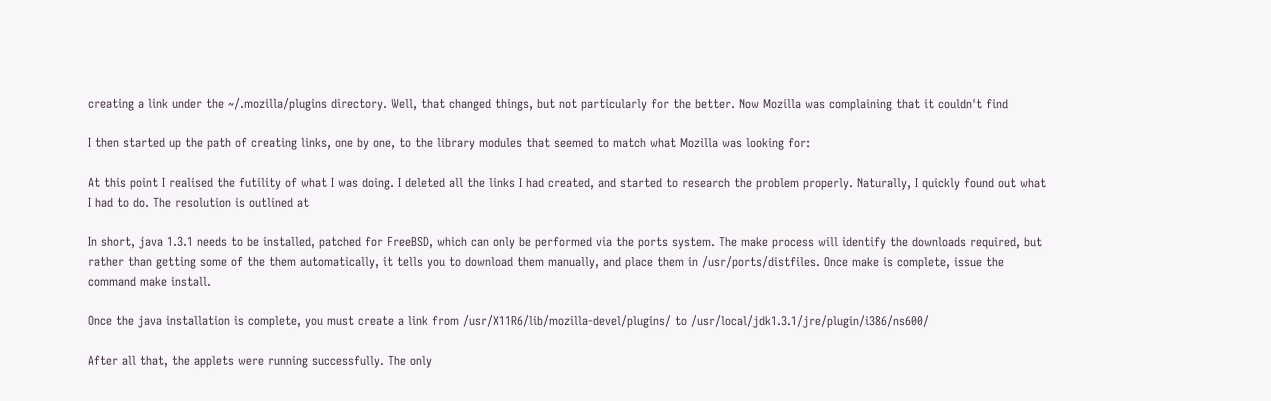creating a link under the ~/.mozilla/plugins directory. Well, that changed things, but not particularly for the better. Now Mozilla was complaining that it couldn't find

I then started up the path of creating links, one by one, to the library modules that seemed to match what Mozilla was looking for:

At this point I realised the futility of what I was doing. I deleted all the links I had created, and started to research the problem properly. Naturally, I quickly found out what I had to do. The resolution is outlined at

In short, java 1.3.1 needs to be installed, patched for FreeBSD, which can only be performed via the ports system. The make process will identify the downloads required, but rather than getting some of the them automatically, it tells you to download them manually, and place them in /usr/ports/distfiles. Once make is complete, issue the command make install.

Once the java installation is complete, you must create a link from /usr/X11R6/lib/mozilla-devel/plugins/ to /usr/local/jdk1.3.1/jre/plugin/i386/ns600/

After all that, the applets were running successfully. The only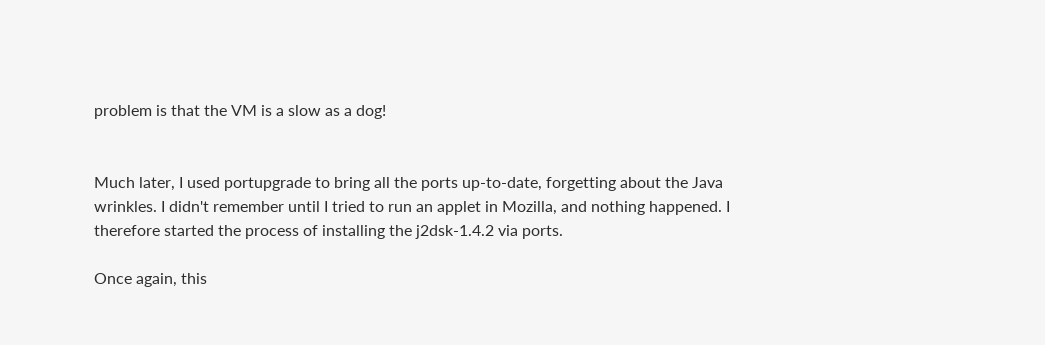problem is that the VM is a slow as a dog!


Much later, I used portupgrade to bring all the ports up-to-date, forgetting about the Java wrinkles. I didn't remember until I tried to run an applet in Mozilla, and nothing happened. I therefore started the process of installing the j2dsk-1.4.2 via ports.

Once again, this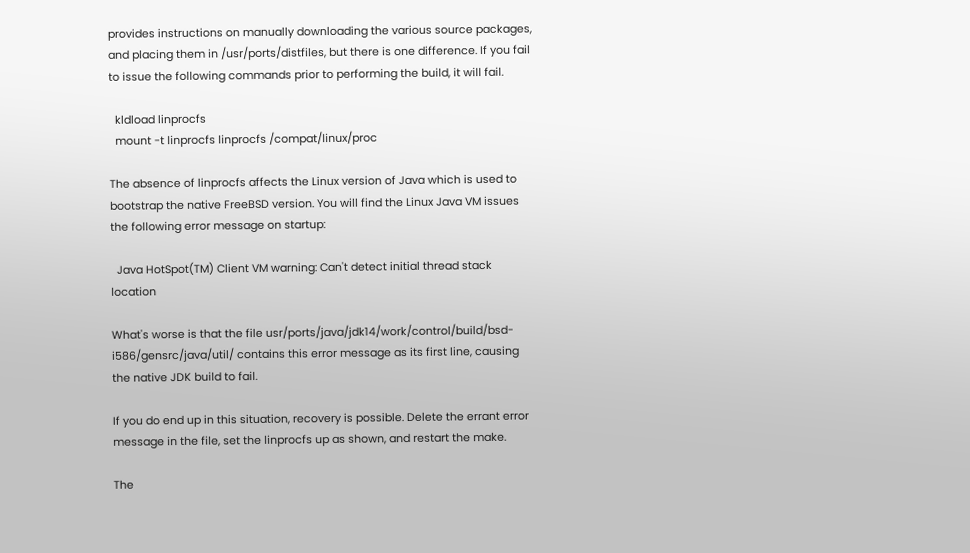provides instructions on manually downloading the various source packages, and placing them in /usr/ports/distfiles, but there is one difference. If you fail to issue the following commands prior to performing the build, it will fail.

  kldload linprocfs
  mount -t linprocfs linprocfs /compat/linux/proc

The absence of linprocfs affects the Linux version of Java which is used to bootstrap the native FreeBSD version. You will find the Linux Java VM issues the following error message on startup:

  Java HotSpot(TM) Client VM warning: Can't detect initial thread stack location

What's worse is that the file usr/ports/java/jdk14/work/control/build/bsd-i586/gensrc/java/util/ contains this error message as its first line, causing the native JDK build to fail.

If you do end up in this situation, recovery is possible. Delete the errant error message in the file, set the linprocfs up as shown, and restart the make.

The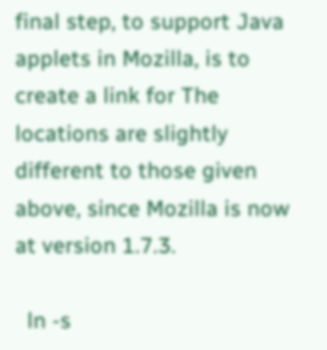final step, to support Java applets in Mozilla, is to create a link for The locations are slightly different to those given above, since Mozilla is now at version 1.7.3.

  ln -s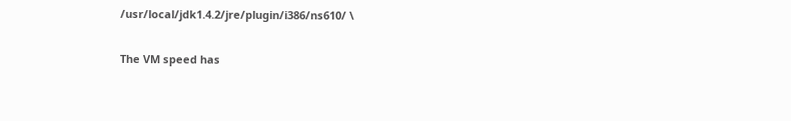/usr/local/jdk1.4.2/jre/plugin/i386/ns610/ \

The VM speed has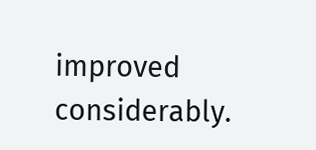improved considerably.